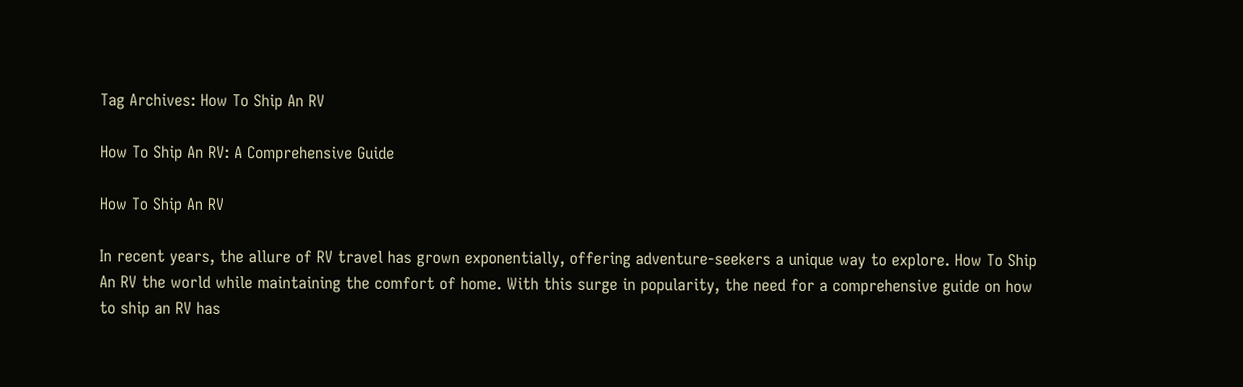Tag Archives: How To Ship An RV

How To Ship An RV: A Comprehensive Guide

How To Ship An RV

In recent years, the allure of RV travel has grown exponentially, offering adventure-seekers a unique way to explore. How To Ship An RV the world while maintaining the comfort of home. With this surge in popularity, the need for a comprehensive guide on how to ship an RV has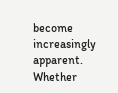become increasingly apparent. Whether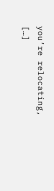you’re relocating, […]